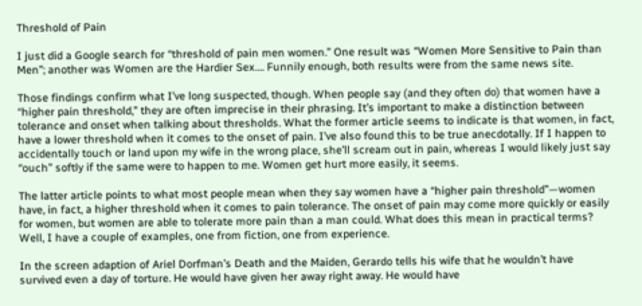Threshold of Pain

I just did a Google search for “threshold of pain men women.” One result was “Women More Sensitive to Pain than Men”; another was Women are the Hardier Sex…. Funnily enough, both results were from the same news site.

Those findings confirm what I’ve long suspected, though. When people say (and they often do) that women have a “higher pain threshold,” they are often imprecise in their phrasing. It’s important to make a distinction between tolerance and onset when talking about thresholds. What the former article seems to indicate is that women, in fact, have a lower threshold when it comes to the onset of pain. I’ve also found this to be true anecdotally. If I happen to accidentally touch or land upon my wife in the wrong place, she’ll scream out in pain, whereas I would likely just say “ouch” softly if the same were to happen to me. Women get hurt more easily, it seems.

The latter article points to what most people mean when they say women have a “higher pain threshold”—women have, in fact, a higher threshold when it comes to pain tolerance. The onset of pain may come more quickly or easily for women, but women are able to tolerate more pain than a man could. What does this mean in practical terms? Well, I have a couple of examples, one from fiction, one from experience.

In the screen adaption of Ariel Dorfman’s Death and the Maiden, Gerardo tells his wife that he wouldn’t have survived even a day of torture. He would have given her away right away. He would have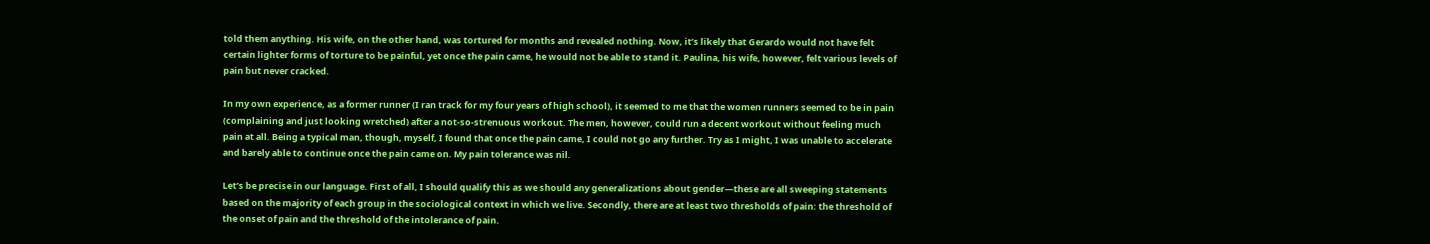told them anything. His wife, on the other hand, was tortured for months and revealed nothing. Now, it’s likely that Gerardo would not have felt certain lighter forms of torture to be painful, yet once the pain came, he would not be able to stand it. Paulina, his wife, however, felt various levels of pain but never cracked.

In my own experience, as a former runner (I ran track for my four years of high school), it seemed to me that the women runners seemed to be in pain (complaining and just looking wretched) after a not-so-strenuous workout. The men, however, could run a decent workout without feeling much pain at all. Being a typical man, though, myself, I found that once the pain came, I could not go any further. Try as I might, I was unable to accelerate and barely able to continue once the pain came on. My pain tolerance was nil.

Let’s be precise in our language. First of all, I should qualify this as we should any generalizations about gender—these are all sweeping statements based on the majority of each group in the sociological context in which we live. Secondly, there are at least two thresholds of pain: the threshold of the onset of pain and the threshold of the intolerance of pain.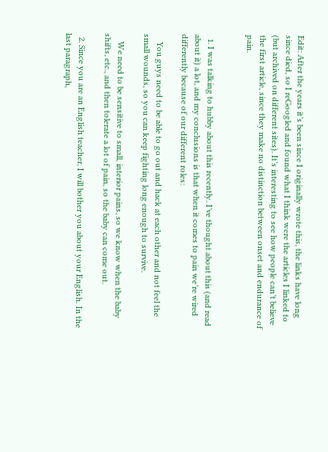Edit: After the years it’s been since I originally wrote this, the links have long since died, so I reGoogled and found what I think were the articles I linked to (but archived on different sites). It’s interesting to see how people can’t believe the first article, since they make no distinction between onset and endurance of pain.


  1. I was talking to hubby about this recently. I’ve thought about this (and read about it) a lot, and my conclusions is that when it comes to pain we’re wired differently because of our different roles:

    You guys need to be able to go out and hack at each other and not feel the small wounds, so you can keep fighting long enough to survive.

    We need to be sensitive to small, interior pains, so we know when the baby shifts, etc., and then tolerate a lot of pain, so the baby can come out.

  2. Since you are an English teacher, I will bother you about your English. In the last paragraph,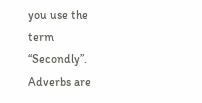you use the term “Secondly”. Adverbs are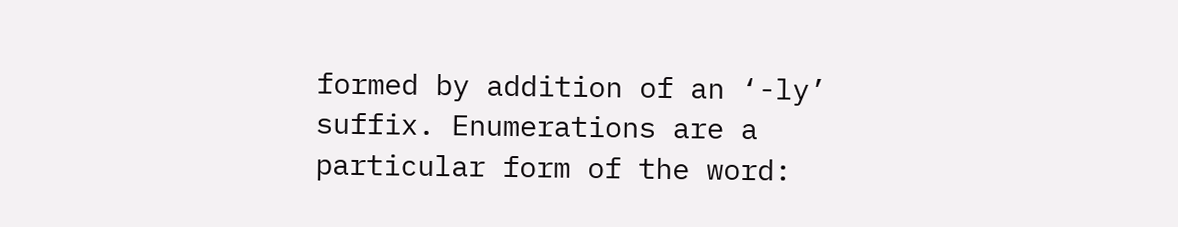formed by addition of an ‘-ly’ suffix. Enumerations are a particular form of the word: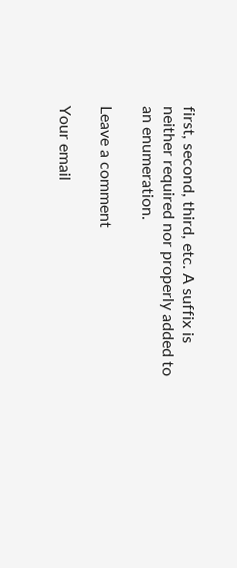first, second, third, etc. A suffix is neither required nor properly added to an enumeration.

Leave a comment

Your email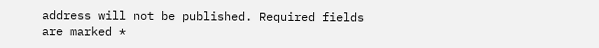address will not be published. Required fields are marked *